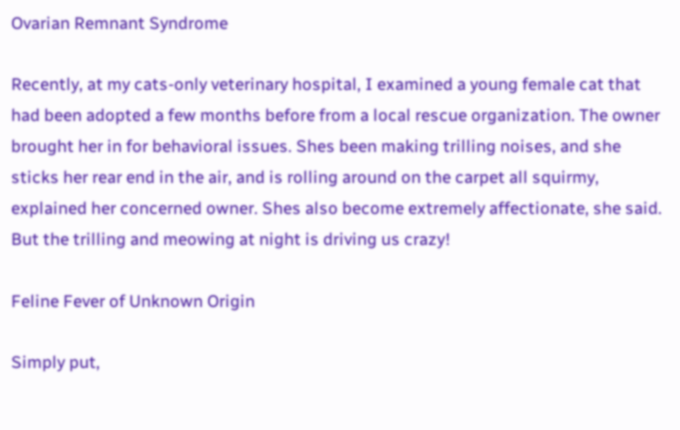Ovarian Remnant Syndrome

Recently, at my cats-only veterinary hospital, I examined a young female cat that had been adopted a few months before from a local rescue organization. The owner brought her in for behavioral issues. Shes been making trilling noises, and she sticks her rear end in the air, and is rolling around on the carpet all squirmy, explained her concerned owner. Shes also become extremely affectionate, she said. But the trilling and meowing at night is driving us crazy!

Feline Fever of Unknown Origin

Simply put,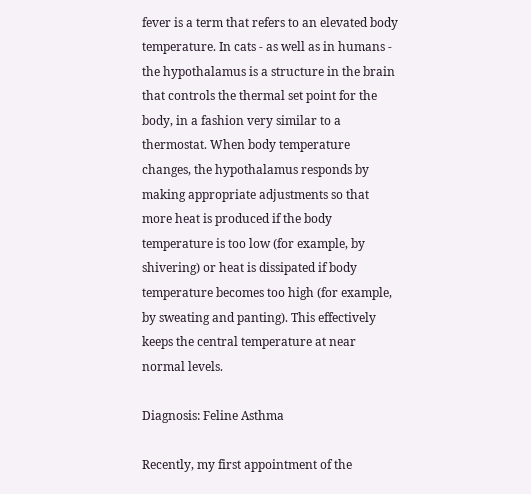fever is a term that refers to an elevated body temperature. In cats - as well as in humans - the hypothalamus is a structure in the brain that controls the thermal set point for the body, in a fashion very similar to a thermostat. When body temperature changes, the hypothalamus responds by making appropriate adjustments so that more heat is produced if the body temperature is too low (for example, by shivering) or heat is dissipated if body temperature becomes too high (for example, by sweating and panting). This effectively keeps the central temperature at near normal levels.

Diagnosis: Feline Asthma

Recently, my first appointment of the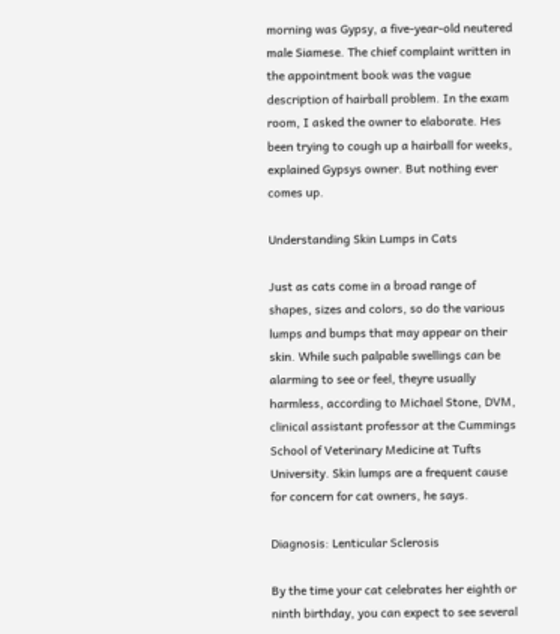morning was Gypsy, a five-year-old neutered male Siamese. The chief complaint written in the appointment book was the vague description of hairball problem. In the exam room, I asked the owner to elaborate. Hes been trying to cough up a hairball for weeks, explained Gypsys owner. But nothing ever comes up.

Understanding Skin Lumps in Cats

Just as cats come in a broad range of shapes, sizes and colors, so do the various lumps and bumps that may appear on their skin. While such palpable swellings can be alarming to see or feel, theyre usually harmless, according to Michael Stone, DVM, clinical assistant professor at the Cummings School of Veterinary Medicine at Tufts University. Skin lumps are a frequent cause for concern for cat owners, he says.

Diagnosis: Lenticular Sclerosis

By the time your cat celebrates her eighth or ninth birthday, you can expect to see several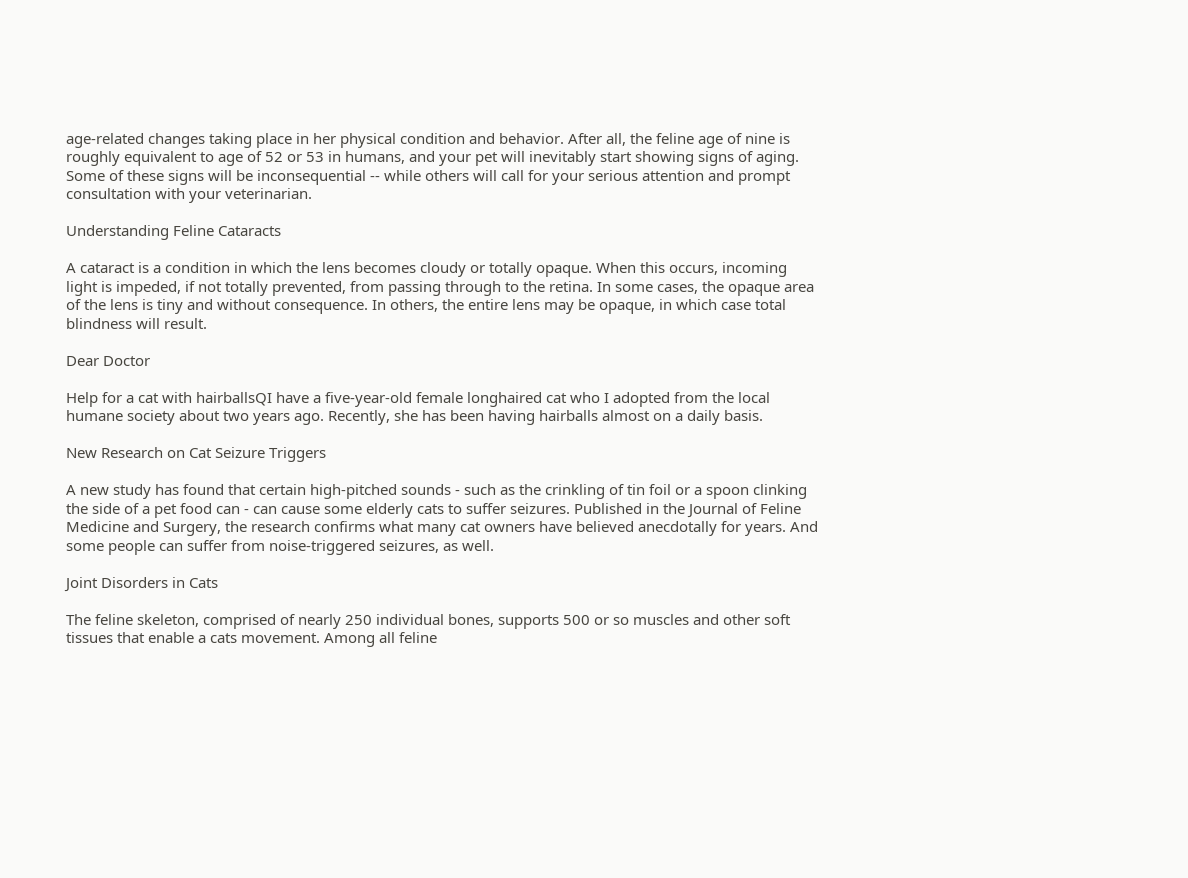age-related changes taking place in her physical condition and behavior. After all, the feline age of nine is roughly equivalent to age of 52 or 53 in humans, and your pet will inevitably start showing signs of aging. Some of these signs will be inconsequential -- while others will call for your serious attention and prompt consultation with your veterinarian.

Understanding Feline Cataracts

A cataract is a condition in which the lens becomes cloudy or totally opaque. When this occurs, incoming light is impeded, if not totally prevented, from passing through to the retina. In some cases, the opaque area of the lens is tiny and without consequence. In others, the entire lens may be opaque, in which case total blindness will result.

Dear Doctor

Help for a cat with hairballsQI have a five-year-old female longhaired cat who I adopted from the local humane society about two years ago. Recently, she has been having hairballs almost on a daily basis.

New Research on Cat Seizure Triggers

A new study has found that certain high-pitched sounds - such as the crinkling of tin foil or a spoon clinking the side of a pet food can - can cause some elderly cats to suffer seizures. Published in the Journal of Feline Medicine and Surgery, the research confirms what many cat owners have believed anecdotally for years. And some people can suffer from noise-triggered seizures, as well.

Joint Disorders in Cats

The feline skeleton, comprised of nearly 250 individual bones, supports 500 or so muscles and other soft tissues that enable a cats movement. Among all feline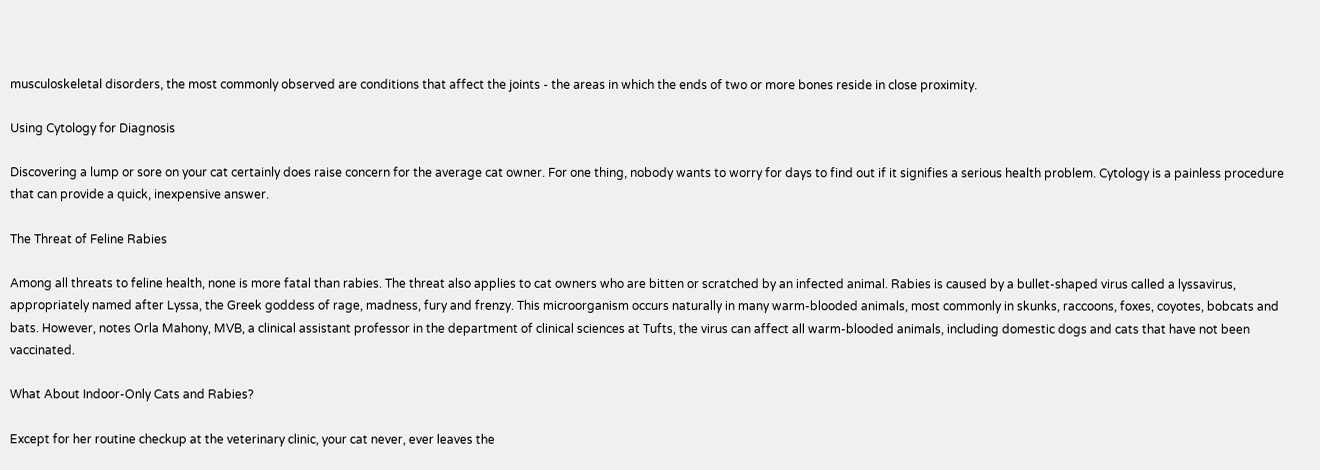musculoskeletal disorders, the most commonly observed are conditions that affect the joints - the areas in which the ends of two or more bones reside in close proximity.

Using Cytology for Diagnosis

Discovering a lump or sore on your cat certainly does raise concern for the average cat owner. For one thing, nobody wants to worry for days to find out if it signifies a serious health problem. Cytology is a painless procedure that can provide a quick, inexpensive answer.

The Threat of Feline Rabies

Among all threats to feline health, none is more fatal than rabies. The threat also applies to cat owners who are bitten or scratched by an infected animal. Rabies is caused by a bullet-shaped virus called a lyssavirus, appropriately named after Lyssa, the Greek goddess of rage, madness, fury and frenzy. This microorganism occurs naturally in many warm-blooded animals, most commonly in skunks, raccoons, foxes, coyotes, bobcats and bats. However, notes Orla Mahony, MVB, a clinical assistant professor in the department of clinical sciences at Tufts, the virus can affect all warm-blooded animals, including domestic dogs and cats that have not been vaccinated.

What About Indoor-Only Cats and Rabies?

Except for her routine checkup at the veterinary clinic, your cat never, ever leaves the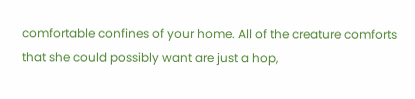comfortable confines of your home. All of the creature comforts that she could possibly want are just a hop,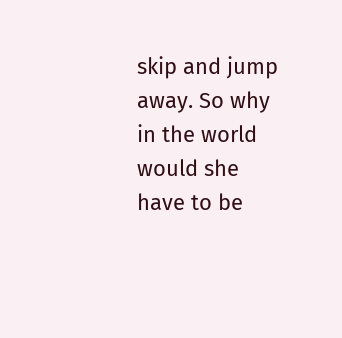skip and jump away. So why in the world would she have to be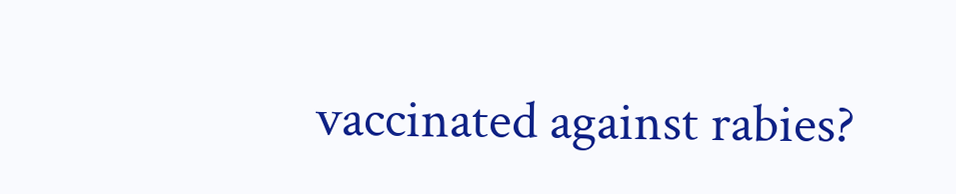vaccinated against rabies?